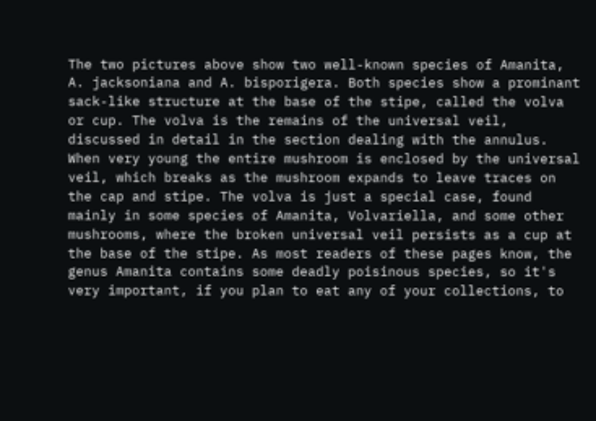The two pictures above show two well-known species of Amanita, A. jacksoniana and A. bisporigera. Both species show a prominant sack-like structure at the base of the stipe, called the volva or cup. The volva is the remains of the universal veil, discussed in detail in the section dealing with the annulus. When very young the entire mushroom is enclosed by the universal veil, which breaks as the mushroom expands to leave traces on the cap and stipe. The volva is just a special case, found mainly in some species of Amanita, Volvariella, and some other mushrooms, where the broken universal veil persists as a cup at the base of the stipe. As most readers of these pages know, the genus Amanita contains some deadly poisinous species, so it's very important, if you plan to eat any of your collections, to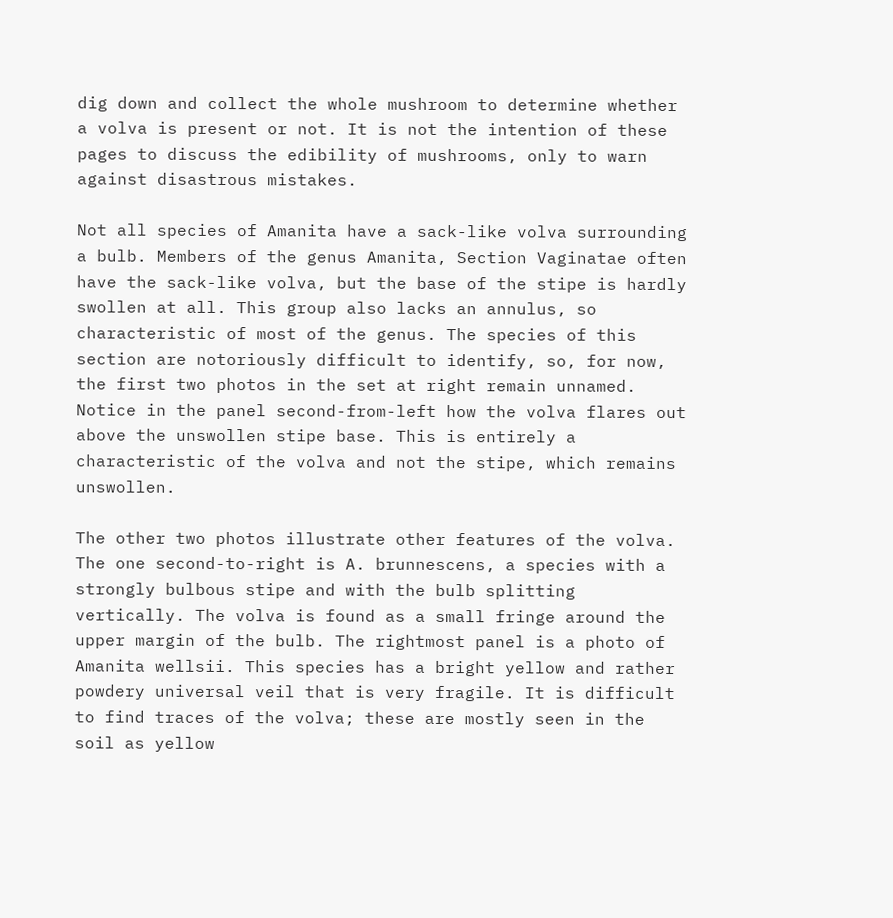dig down and collect the whole mushroom to determine whether a volva is present or not. It is not the intention of these pages to discuss the edibility of mushrooms, only to warn against disastrous mistakes.

Not all species of Amanita have a sack-like volva surrounding a bulb. Members of the genus Amanita, Section Vaginatae often have the sack-like volva, but the base of the stipe is hardly swollen at all. This group also lacks an annulus, so characteristic of most of the genus. The species of this section are notoriously difficult to identify, so, for now, the first two photos in the set at right remain unnamed. Notice in the panel second-from-left how the volva flares out above the unswollen stipe base. This is entirely a characteristic of the volva and not the stipe, which remains unswollen.

The other two photos illustrate other features of the volva. The one second-to-right is A. brunnescens, a species with a strongly bulbous stipe and with the bulb splitting vertically. The volva is found as a small fringe around the upper margin of the bulb. The rightmost panel is a photo of Amanita wellsii. This species has a bright yellow and rather powdery universal veil that is very fragile. It is difficult to find traces of the volva; these are mostly seen in the soil as yellow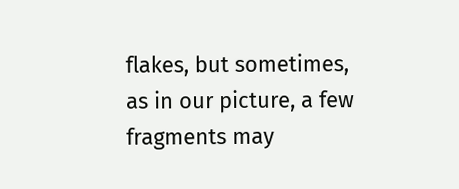flakes, but sometimes, as in our picture, a few fragments may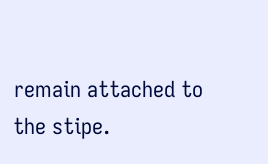remain attached to the stipe.